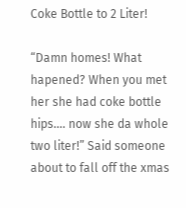Coke Bottle to 2 Liter!

“Damn homes! What hapened? When you met her she had coke bottle hips…. now she da whole two liter!” Said someone about to fall off the xmas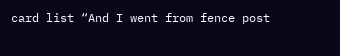card list “And I went from fence post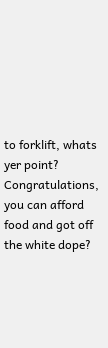to forklift, whats yer point? Congratulations, you can afford food and got off the white dope?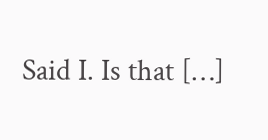Said I. Is that […]